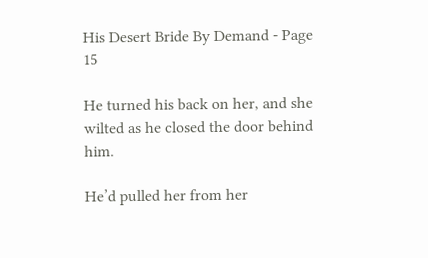His Desert Bride By Demand - Page 15

He turned his back on her, and she wilted as he closed the door behind him.

He’d pulled her from her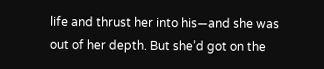life and thrust her into his—and she was out of her depth. But she’d got on the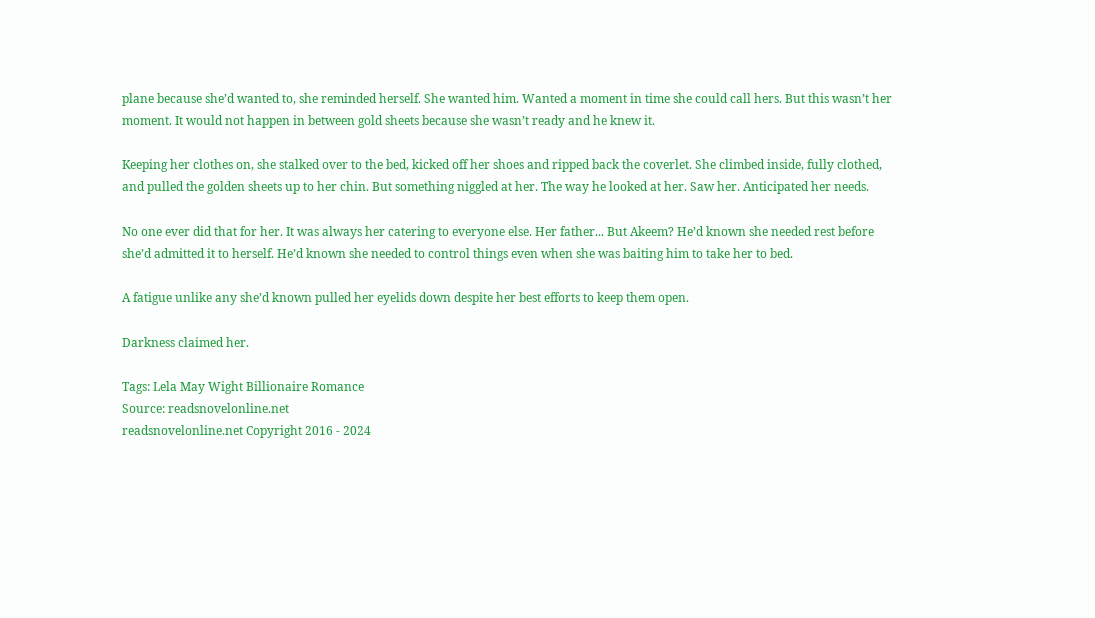plane because she’d wanted to, she reminded herself. She wanted him. Wanted a moment in time she could call hers. But this wasn’t her moment. It would not happen in between gold sheets because she wasn’t ready and he knew it.

Keeping her clothes on, she stalked over to the bed, kicked off her shoes and ripped back the coverlet. She climbed inside, fully clothed, and pulled the golden sheets up to her chin. But something niggled at her. The way he looked at her. Saw her. Anticipated her needs.

No one ever did that for her. It was always her catering to everyone else. Her father... But Akeem? He’d known she needed rest before she’d admitted it to herself. He’d known she needed to control things even when she was baiting him to take her to bed.

A fatigue unlike any she’d known pulled her eyelids down despite her best efforts to keep them open.

Darkness claimed her.

Tags: Lela May Wight Billionaire Romance
Source: readsnovelonline.net
readsnovelonline.net Copyright 2016 - 2024